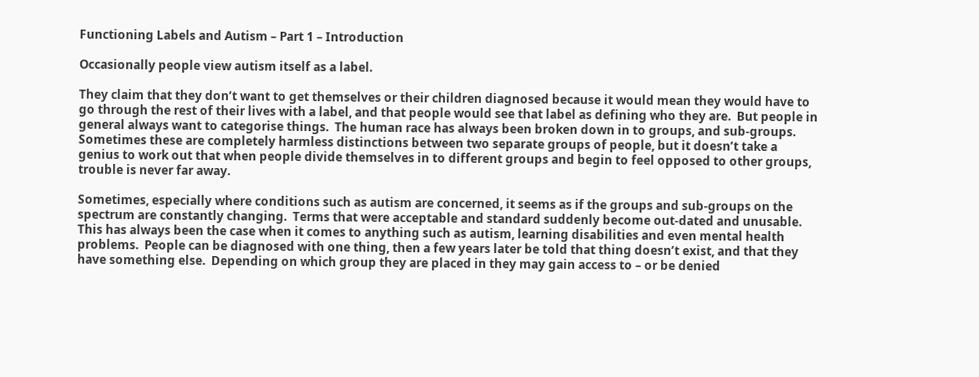Functioning Labels and Autism – Part 1 – Introduction

Occasionally people view autism itself as a label.

They claim that they don’t want to get themselves or their children diagnosed because it would mean they would have to go through the rest of their lives with a label, and that people would see that label as defining who they are.  But people in general always want to categorise things.  The human race has always been broken down in to groups, and sub-groups.  Sometimes these are completely harmless distinctions between two separate groups of people, but it doesn’t take a genius to work out that when people divide themselves in to different groups and begin to feel opposed to other groups, trouble is never far away.

Sometimes, especially where conditions such as autism are concerned, it seems as if the groups and sub-groups on the spectrum are constantly changing.  Terms that were acceptable and standard suddenly become out-dated and unusable.  This has always been the case when it comes to anything such as autism, learning disabilities and even mental health problems.  People can be diagnosed with one thing, then a few years later be told that thing doesn’t exist, and that they have something else.  Depending on which group they are placed in they may gain access to – or be denied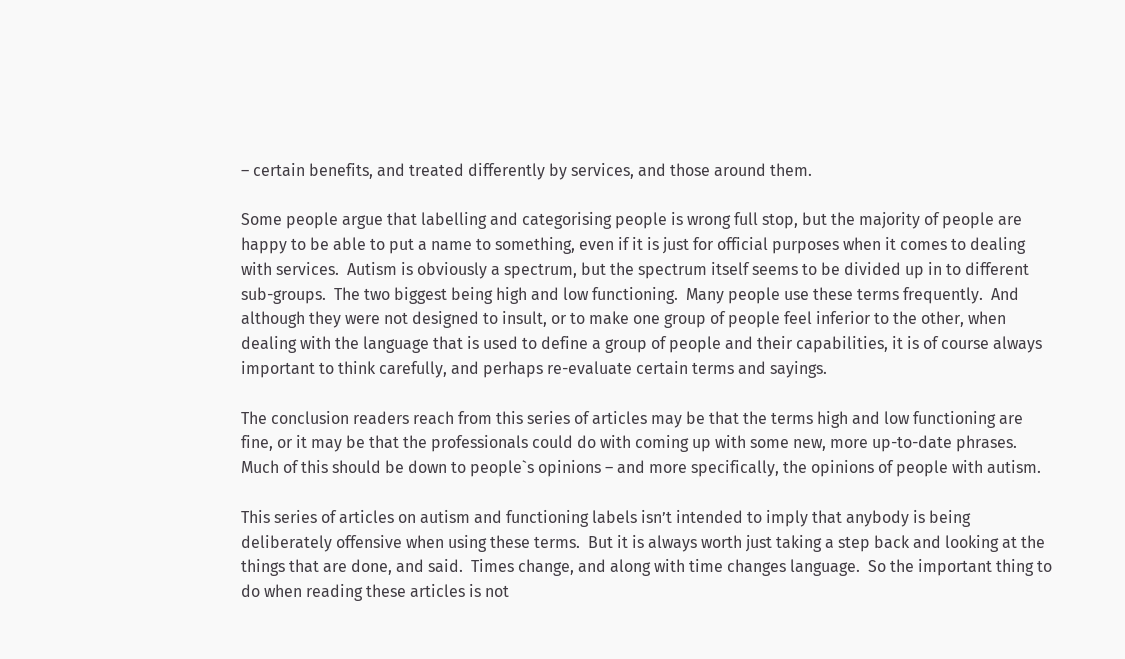– certain benefits, and treated differently by services, and those around them.

Some people argue that labelling and categorising people is wrong full stop, but the majority of people are happy to be able to put a name to something, even if it is just for official purposes when it comes to dealing with services.  Autism is obviously a spectrum, but the spectrum itself seems to be divided up in to different sub-groups.  The two biggest being high and low functioning.  Many people use these terms frequently.  And although they were not designed to insult, or to make one group of people feel inferior to the other, when dealing with the language that is used to define a group of people and their capabilities, it is of course always important to think carefully, and perhaps re-evaluate certain terms and sayings.

The conclusion readers reach from this series of articles may be that the terms high and low functioning are fine, or it may be that the professionals could do with coming up with some new, more up-to-date phrases.  Much of this should be down to people`s opinions – and more specifically, the opinions of people with autism.

This series of articles on autism and functioning labels isn’t intended to imply that anybody is being deliberately offensive when using these terms.  But it is always worth just taking a step back and looking at the things that are done, and said.  Times change, and along with time changes language.  So the important thing to do when reading these articles is not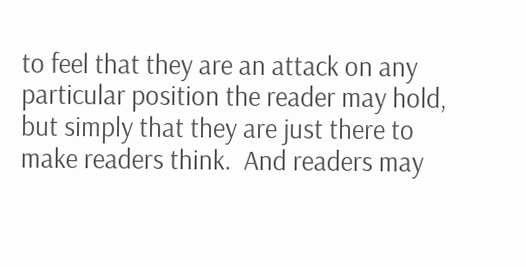to feel that they are an attack on any particular position the reader may hold, but simply that they are just there to make readers think.  And readers may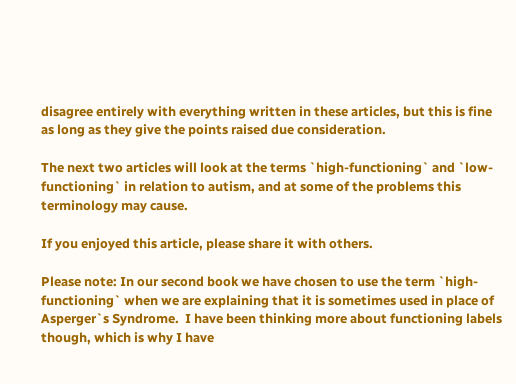disagree entirely with everything written in these articles, but this is fine as long as they give the points raised due consideration.

The next two articles will look at the terms `high-functioning` and `low-functioning` in relation to autism, and at some of the problems this terminology may cause.

If you enjoyed this article, please share it with others.

Please note: In our second book we have chosen to use the term `high-functioning` when we are explaining that it is sometimes used in place of Asperger`s Syndrome.  I have been thinking more about functioning labels though, which is why I have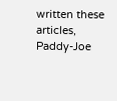written these articles, Paddy-Joe